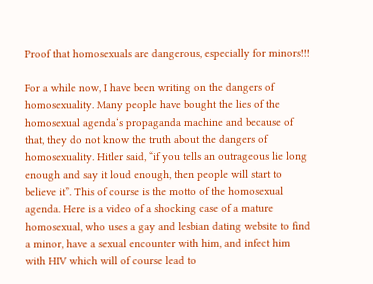Proof that homosexuals are dangerous, especially for minors!!!

For a while now, I have been writing on the dangers of homosexuality. Many people have bought the lies of the homosexual agenda‘s propaganda machine and because of that, they do not know the truth about the dangers of homosexuality. Hitler said, “if you tells an outrageous lie long enough and say it loud enough, then people will start to believe it”. This of course is the motto of the homosexual agenda. Here is a video of a shocking case of a mature homosexual, who uses a gay and lesbian dating website to find a minor, have a sexual encounter with him, and infect him with HIV which will of course lead to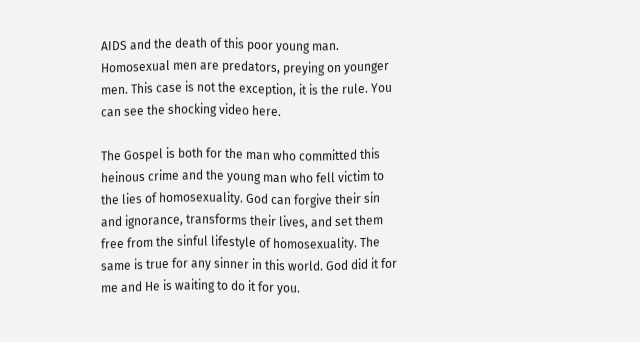AIDS and the death of this poor young man. Homosexual men are predators, preying on younger men. This case is not the exception, it is the rule. You can see the shocking video here.

The Gospel is both for the man who committed this heinous crime and the young man who fell victim to the lies of homosexuality. God can forgive their sin and ignorance, transforms their lives, and set them free from the sinful lifestyle of homosexuality. The same is true for any sinner in this world. God did it for me and He is waiting to do it for you.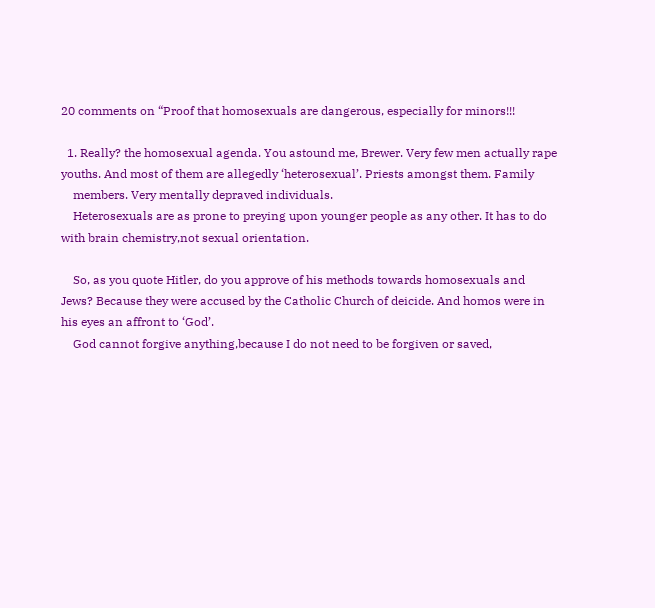20 comments on “Proof that homosexuals are dangerous, especially for minors!!!

  1. Really? the homosexual agenda. You astound me, Brewer. Very few men actually rape youths. And most of them are allegedly ‘heterosexual’. Priests amongst them. Family
    members. Very mentally depraved individuals.
    Heterosexuals are as prone to preying upon younger people as any other. It has to do with brain chemistry,not sexual orientation.

    So, as you quote Hitler, do you approve of his methods towards homosexuals and Jews? Because they were accused by the Catholic Church of deicide. And homos were in his eyes an affront to ‘God’.
    God cannot forgive anything,because I do not need to be forgiven or saved,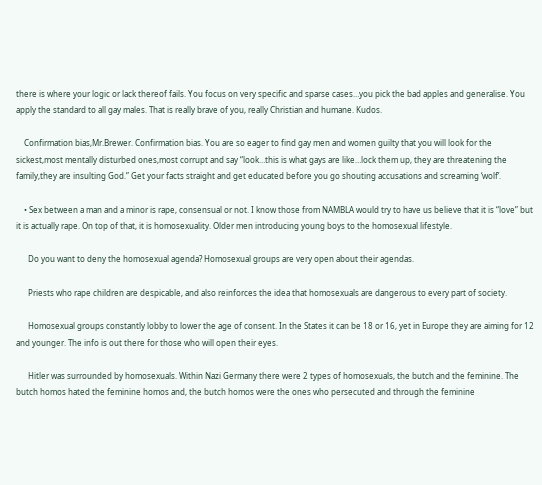there is where your logic or lack thereof fails. You focus on very specific and sparse cases…you pick the bad apples and generalise. You apply the standard to all gay males. That is really brave of you, really Christian and humane. Kudos.

    Confirmation bias,Mr.Brewer. Confirmation bias. You are so eager to find gay men and women guilty that you will look for the sickest,most mentally disturbed ones,most corrupt and say “look…this is what gays are like…lock them up, they are threatening the family,they are insulting God.” Get your facts straight and get educated before you go shouting accusations and screaming ‘wolf’.

    • Sex between a man and a minor is rape, consensual or not. I know those from NAMBLA would try to have us believe that it is “love” but it is actually rape. On top of that, it is homosexuality. Older men introducing young boys to the homosexual lifestyle.

      Do you want to deny the homosexual agenda? Homosexual groups are very open about their agendas.

      Priests who rape children are despicable, and also reinforces the idea that homosexuals are dangerous to every part of society.

      Homosexual groups constantly lobby to lower the age of consent. In the States it can be 18 or 16, yet in Europe they are aiming for 12 and younger. The info is out there for those who will open their eyes.

      Hitler was surrounded by homosexuals. Within Nazi Germany there were 2 types of homosexuals, the butch and the feminine. The butch homos hated the feminine homos and, the butch homos were the ones who persecuted and through the feminine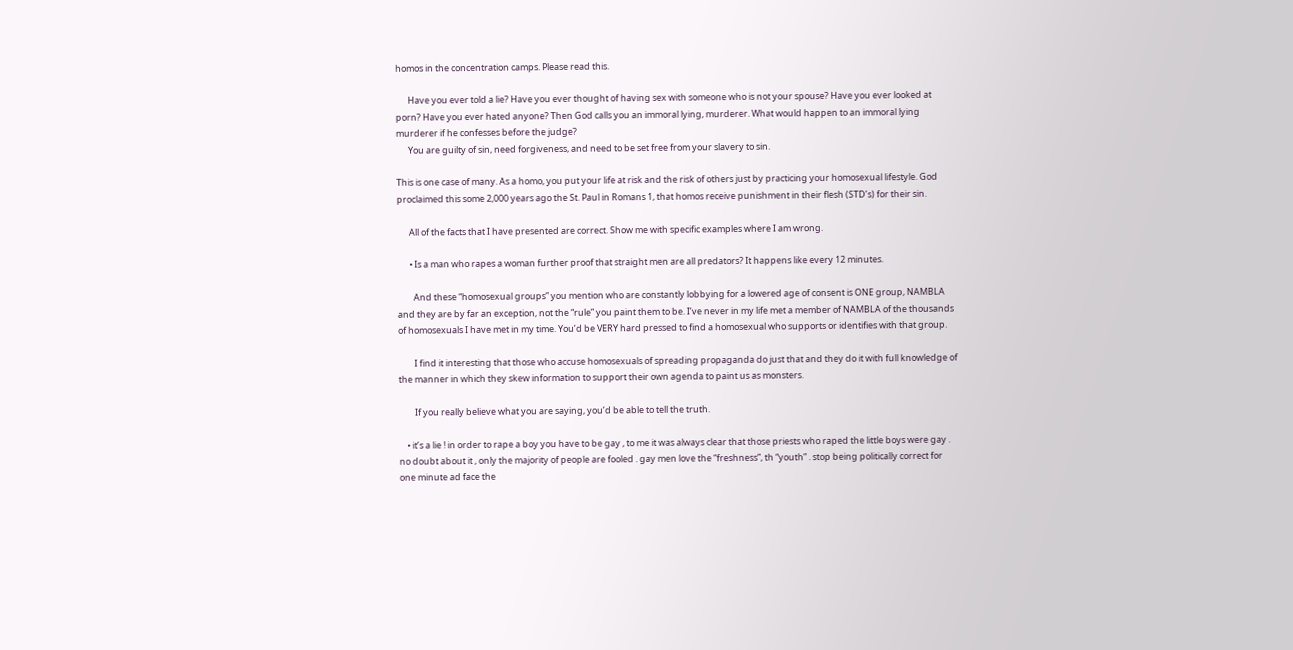homos in the concentration camps. Please read this.

      Have you ever told a lie? Have you ever thought of having sex with someone who is not your spouse? Have you ever looked at porn? Have you ever hated anyone? Then God calls you an immoral lying, murderer. What would happen to an immoral lying murderer if he confesses before the judge?
      You are guilty of sin, need forgiveness, and need to be set free from your slavery to sin.

This is one case of many. As a homo, you put your life at risk and the risk of others just by practicing your homosexual lifestyle. God proclaimed this some 2,000 years ago the St. Paul in Romans 1, that homos receive punishment in their flesh (STD’s) for their sin.

      All of the facts that I have presented are correct. Show me with specific examples where I am wrong.

      • Is a man who rapes a woman further proof that straight men are all predators? It happens like every 12 minutes.

        And these “homosexual groups” you mention who are constantly lobbying for a lowered age of consent is ONE group, NAMBLA and they are by far an exception, not the “rule” you paint them to be. I’ve never in my life met a member of NAMBLA of the thousands of homosexuals I have met in my time. You’d be VERY hard pressed to find a homosexual who supports or identifies with that group.

        I find it interesting that those who accuse homosexuals of spreading propaganda do just that and they do it with full knowledge of the manner in which they skew information to support their own agenda to paint us as monsters.

        If you really believe what you are saying, you’d be able to tell the truth.

    • it’s a lie ! in order to rape a boy you have to be gay , to me it was always clear that those priests who raped the little boys were gay . no doubt about it , only the majority of people are fooled . gay men love the “freshness”, th “youth” . stop being politically correct for one minute ad face the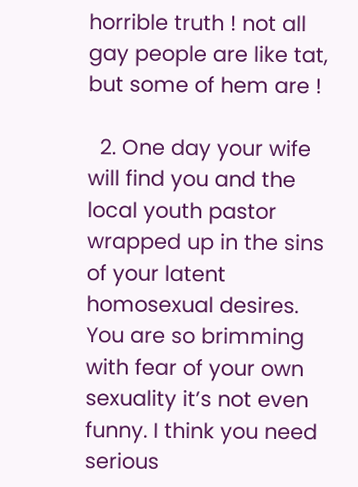horrible truth ! not all gay people are like tat, but some of hem are !

  2. One day your wife will find you and the local youth pastor wrapped up in the sins of your latent homosexual desires. You are so brimming with fear of your own sexuality it’s not even funny. I think you need serious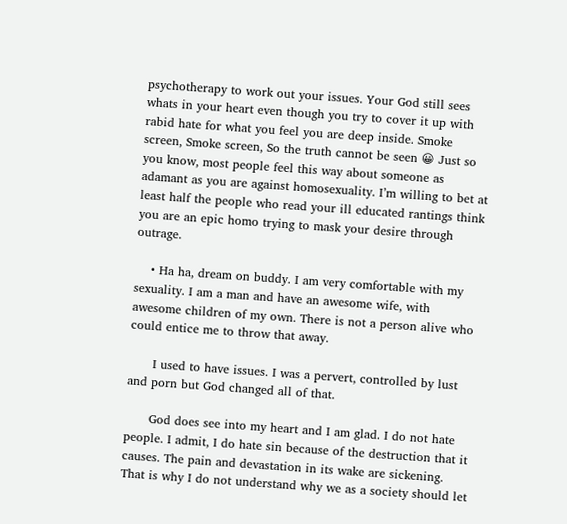psychotherapy to work out your issues. Your God still sees whats in your heart even though you try to cover it up with rabid hate for what you feel you are deep inside. Smoke screen, Smoke screen, So the truth cannot be seen 😀 Just so you know, most people feel this way about someone as adamant as you are against homosexuality. I’m willing to bet at least half the people who read your ill educated rantings think you are an epic homo trying to mask your desire through outrage.

    • Ha ha, dream on buddy. I am very comfortable with my sexuality. I am a man and have an awesome wife, with awesome children of my own. There is not a person alive who could entice me to throw that away.

      I used to have issues. I was a pervert, controlled by lust and porn but God changed all of that.

      God does see into my heart and I am glad. I do not hate people. I admit, I do hate sin because of the destruction that it causes. The pain and devastation in its wake are sickening. That is why I do not understand why we as a society should let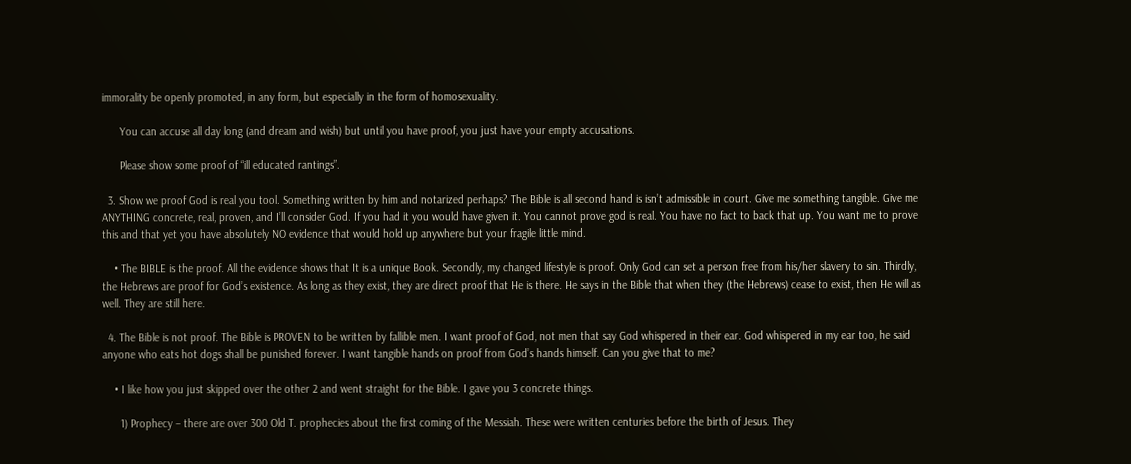immorality be openly promoted, in any form, but especially in the form of homosexuality.

      You can accuse all day long (and dream and wish) but until you have proof, you just have your empty accusations.

      Please show some proof of “ill educated rantings”.

  3. Show we proof God is real you tool. Something written by him and notarized perhaps? The Bible is all second hand is isn’t admissible in court. Give me something tangible. Give me ANYTHING concrete, real, proven, and I’ll consider God. If you had it you would have given it. You cannot prove god is real. You have no fact to back that up. You want me to prove this and that yet you have absolutely NO evidence that would hold up anywhere but your fragile little mind.

    • The BIBLE is the proof. All the evidence shows that It is a unique Book. Secondly, my changed lifestyle is proof. Only God can set a person free from his/her slavery to sin. Thirdly, the Hebrews are proof for God’s existence. As long as they exist, they are direct proof that He is there. He says in the Bible that when they (the Hebrews) cease to exist, then He will as well. They are still here.

  4. The Bible is not proof. The Bible is PROVEN to be written by fallible men. I want proof of God, not men that say God whispered in their ear. God whispered in my ear too, he said anyone who eats hot dogs shall be punished forever. I want tangible hands on proof from God’s hands himself. Can you give that to me?

    • I like how you just skipped over the other 2 and went straight for the Bible. I gave you 3 concrete things.

      1) Prophecy – there are over 300 Old T. prophecies about the first coming of the Messiah. These were written centuries before the birth of Jesus. They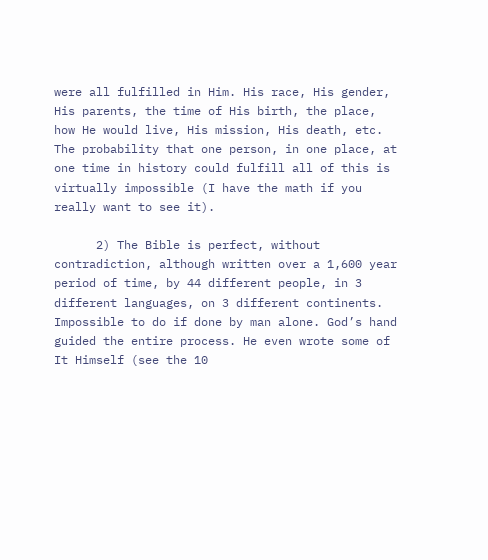were all fulfilled in Him. His race, His gender, His parents, the time of His birth, the place, how He would live, His mission, His death, etc. The probability that one person, in one place, at one time in history could fulfill all of this is virtually impossible (I have the math if you really want to see it).

      2) The Bible is perfect, without contradiction, although written over a 1,600 year period of time, by 44 different people, in 3 different languages, on 3 different continents. Impossible to do if done by man alone. God’s hand guided the entire process. He even wrote some of It Himself (see the 10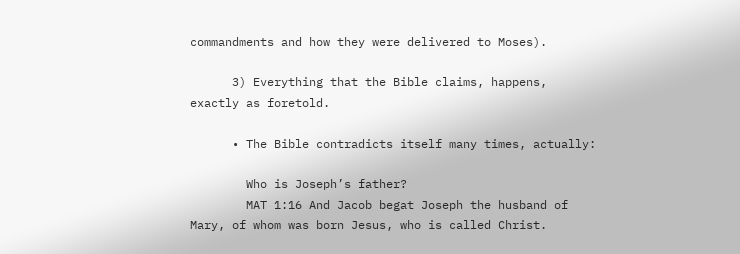commandments and how they were delivered to Moses).

      3) Everything that the Bible claims, happens, exactly as foretold.

      • The Bible contradicts itself many times, actually:

        Who is Joseph’s father?
        MAT 1:16 And Jacob begat Joseph the husband of Mary, of whom was born Jesus, who is called Christ.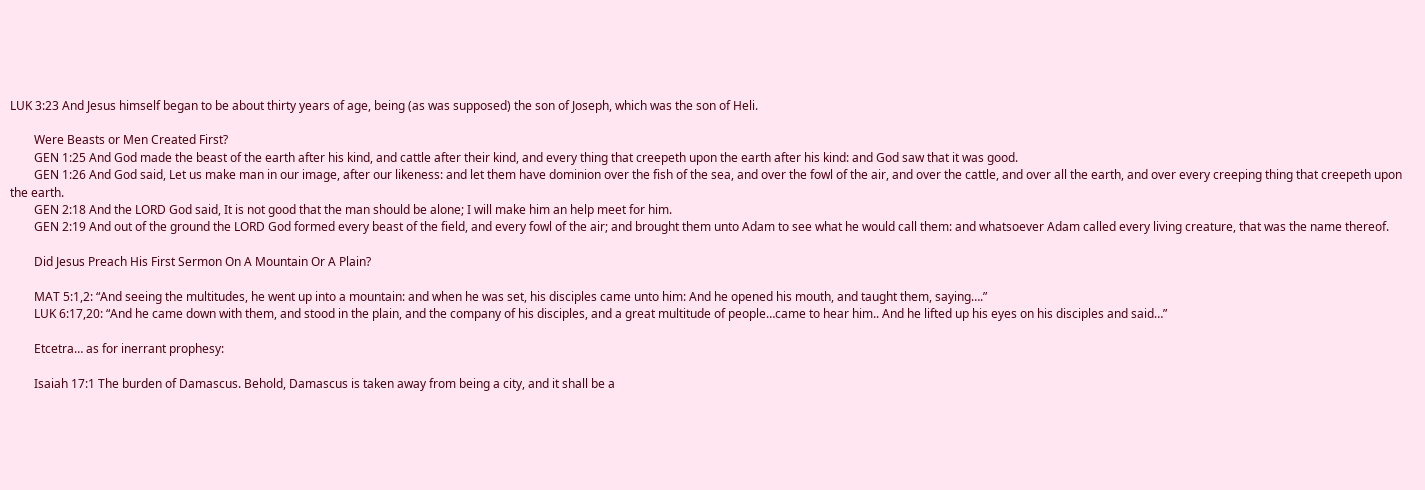LUK 3:23 And Jesus himself began to be about thirty years of age, being (as was supposed) the son of Joseph, which was the son of Heli.

        Were Beasts or Men Created First?
        GEN 1:25 And God made the beast of the earth after his kind, and cattle after their kind, and every thing that creepeth upon the earth after his kind: and God saw that it was good.
        GEN 1:26 And God said, Let us make man in our image, after our likeness: and let them have dominion over the fish of the sea, and over the fowl of the air, and over the cattle, and over all the earth, and over every creeping thing that creepeth upon the earth.
        GEN 2:18 And the LORD God said, It is not good that the man should be alone; I will make him an help meet for him.
        GEN 2:19 And out of the ground the LORD God formed every beast of the field, and every fowl of the air; and brought them unto Adam to see what he would call them: and whatsoever Adam called every living creature, that was the name thereof.

        Did Jesus Preach His First Sermon On A Mountain Or A Plain?

        MAT 5:1,2: “And seeing the multitudes, he went up into a mountain: and when he was set, his disciples came unto him: And he opened his mouth, and taught them, saying….”
        LUK 6:17,20: “And he came down with them, and stood in the plain, and the company of his disciples, and a great multitude of people…came to hear him.. And he lifted up his eyes on his disciples and said…”

        Etcetra… as for inerrant prophesy:

        Isaiah 17:1 The burden of Damascus. Behold, Damascus is taken away from being a city, and it shall be a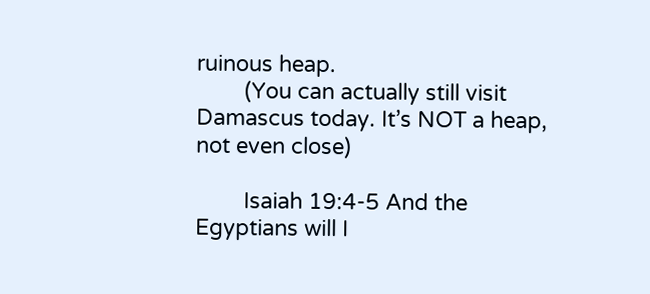ruinous heap.
        (You can actually still visit Damascus today. It’s NOT a heap, not even close)

        Isaiah 19:4-5 And the Egyptians will I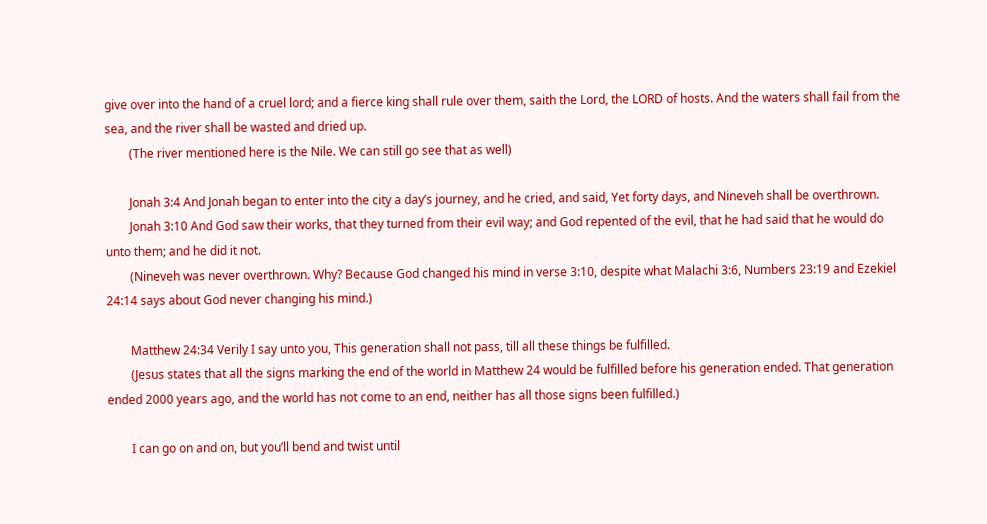give over into the hand of a cruel lord; and a fierce king shall rule over them, saith the Lord, the LORD of hosts. And the waters shall fail from the sea, and the river shall be wasted and dried up.
        (The river mentioned here is the Nile. We can still go see that as well)

        Jonah 3:4 And Jonah began to enter into the city a day’s journey, and he cried, and said, Yet forty days, and Nineveh shall be overthrown.
        Jonah 3:10 And God saw their works, that they turned from their evil way; and God repented of the evil, that he had said that he would do unto them; and he did it not.
        (Nineveh was never overthrown. Why? Because God changed his mind in verse 3:10, despite what Malachi 3:6, Numbers 23:19 and Ezekiel 24:14 says about God never changing his mind.)

        Matthew 24:34 Verily I say unto you, This generation shall not pass, till all these things be fulfilled.
        (Jesus states that all the signs marking the end of the world in Matthew 24 would be fulfilled before his generation ended. That generation ended 2000 years ago, and the world has not come to an end, neither has all those signs been fulfilled.)

        I can go on and on, but you’ll bend and twist until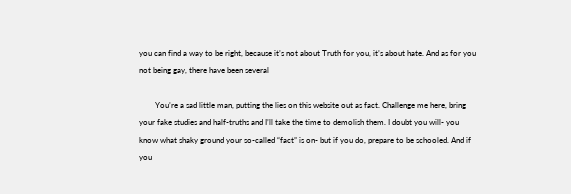you can find a way to be right, because it’s not about Truth for you, it’s about hate. And as for you not being gay, there have been several

        You’re a sad little man, putting the lies on this website out as fact. Challenge me here, bring your fake studies and half-truths and I’ll take the time to demolish them. I doubt you will- you know what shaky ground your so-called “fact” is on- but if you do, prepare to be schooled. And if you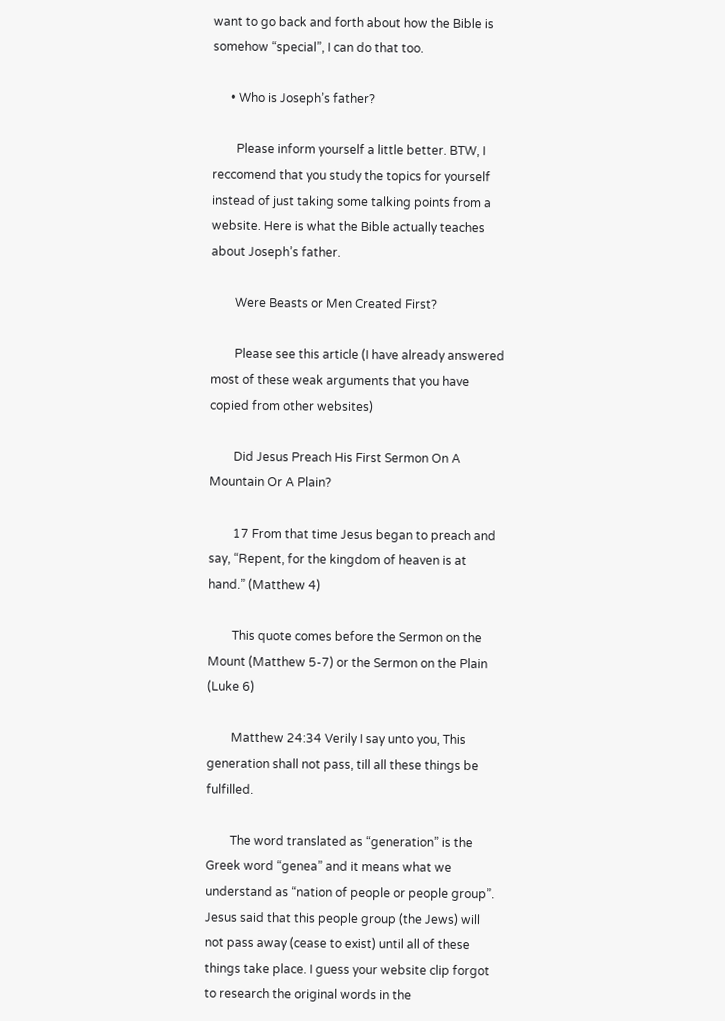want to go back and forth about how the Bible is somehow “special”, I can do that too.

      • Who is Joseph’s father?

        Please inform yourself a little better. BTW, I reccomend that you study the topics for yourself instead of just taking some talking points from a website. Here is what the Bible actually teaches about Joseph’s father.

        Were Beasts or Men Created First?

        Please see this article (I have already answered most of these weak arguments that you have copied from other websites)

        Did Jesus Preach His First Sermon On A Mountain Or A Plain?

        17 From that time Jesus began to preach and say, “Repent, for the kingdom of heaven is at hand.” (Matthew 4)

        This quote comes before the Sermon on the Mount (Matthew 5-7) or the Sermon on the Plain (Luke 6)

        Matthew 24:34 Verily I say unto you, This generation shall not pass, till all these things be fulfilled.

        The word translated as “generation” is the Greek word “genea” and it means what we understand as “nation of people or people group”. Jesus said that this people group (the Jews) will not pass away (cease to exist) until all of these things take place. I guess your website clip forgot to research the original words in the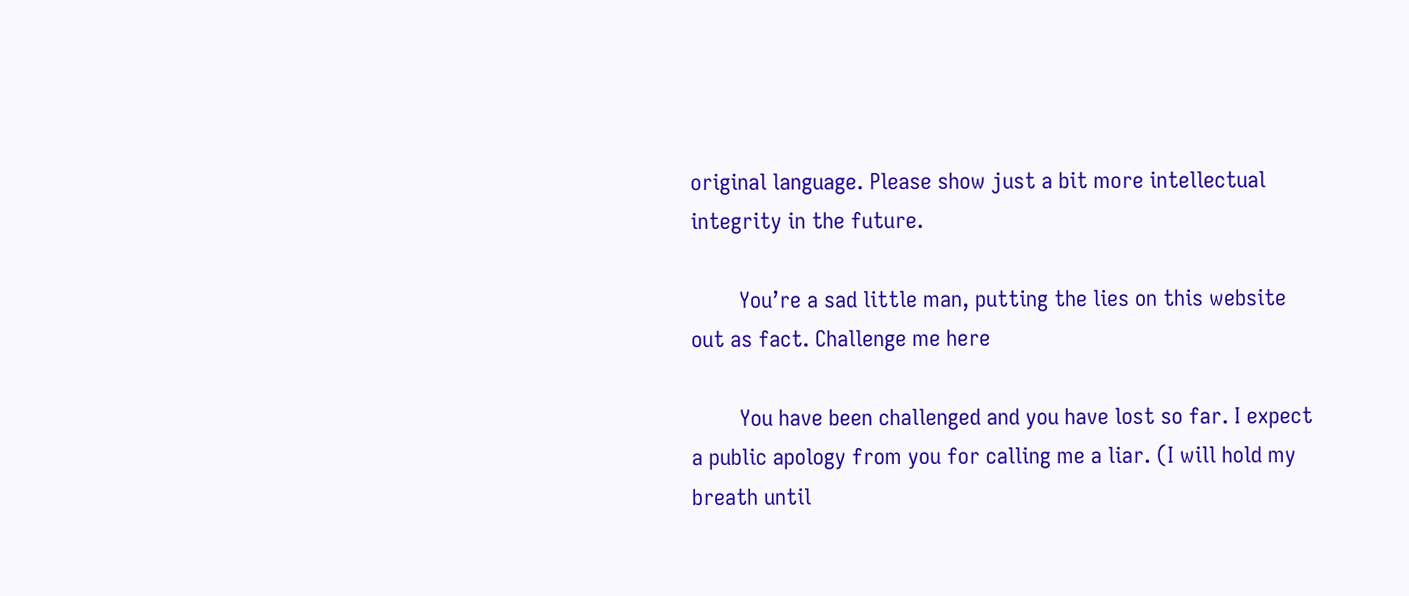original language. Please show just a bit more intellectual integrity in the future.

        You’re a sad little man, putting the lies on this website out as fact. Challenge me here

        You have been challenged and you have lost so far. I expect a public apology from you for calling me a liar. (I will hold my breath until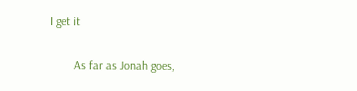I get it

        As far as Jonah goes,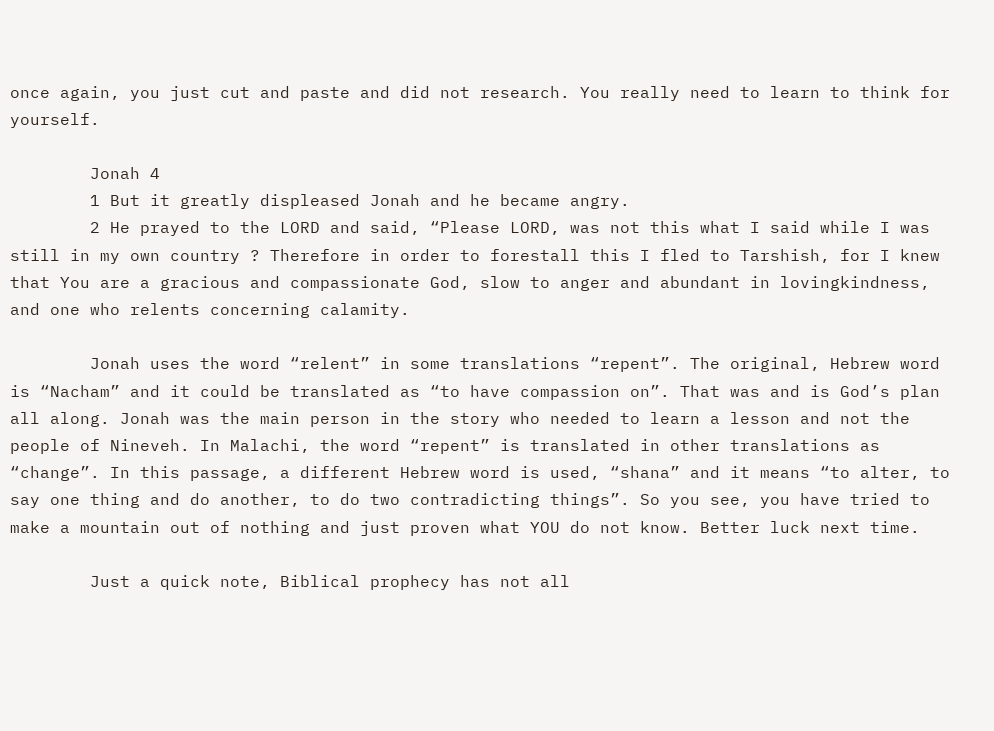once again, you just cut and paste and did not research. You really need to learn to think for yourself.

        Jonah 4
        1 But it greatly displeased Jonah and he became angry.
        2 He prayed to the LORD and said, “Please LORD, was not this what I said while I was still in my own country ? Therefore in order to forestall this I fled to Tarshish, for I knew that You are a gracious and compassionate God, slow to anger and abundant in lovingkindness, and one who relents concerning calamity.

        Jonah uses the word “relent” in some translations “repent”. The original, Hebrew word is “Nacham” and it could be translated as “to have compassion on”. That was and is God’s plan all along. Jonah was the main person in the story who needed to learn a lesson and not the people of Nineveh. In Malachi, the word “repent” is translated in other translations as “change”. In this passage, a different Hebrew word is used, “shana” and it means “to alter, to say one thing and do another, to do two contradicting things”. So you see, you have tried to make a mountain out of nothing and just proven what YOU do not know. Better luck next time.

        Just a quick note, Biblical prophecy has not all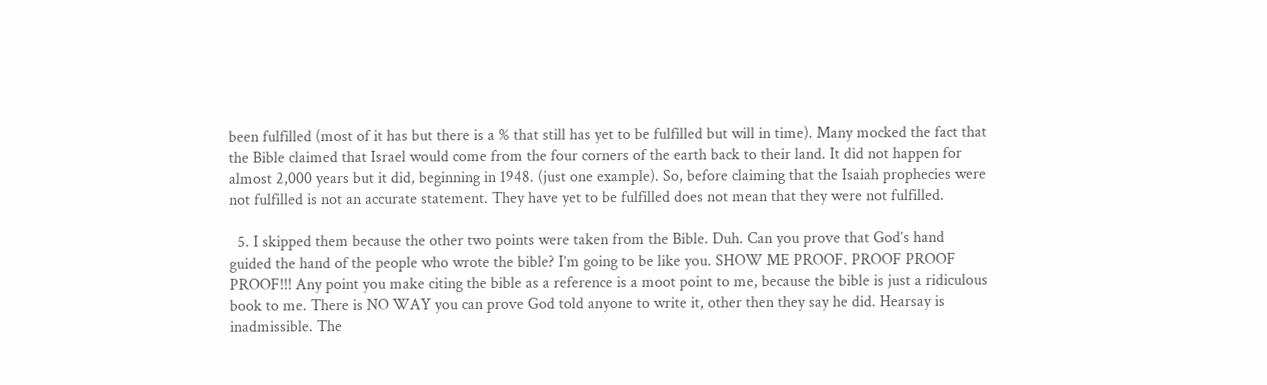been fulfilled (most of it has but there is a % that still has yet to be fulfilled but will in time). Many mocked the fact that the Bible claimed that Israel would come from the four corners of the earth back to their land. It did not happen for almost 2,000 years but it did, beginning in 1948. (just one example). So, before claiming that the Isaiah prophecies were not fulfilled is not an accurate statement. They have yet to be fulfilled does not mean that they were not fulfilled.

  5. I skipped them because the other two points were taken from the Bible. Duh. Can you prove that God’s hand guided the hand of the people who wrote the bible? I’m going to be like you. SHOW ME PROOF. PROOF PROOF PROOF!!! Any point you make citing the bible as a reference is a moot point to me, because the bible is just a ridiculous book to me. There is NO WAY you can prove God told anyone to write it, other then they say he did. Hearsay is inadmissible. The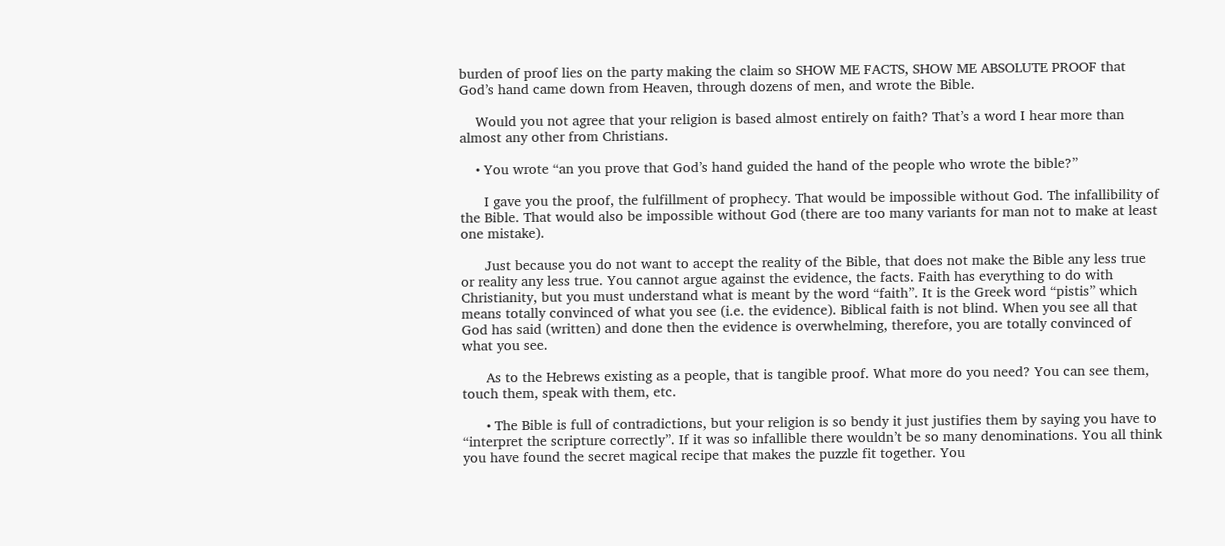burden of proof lies on the party making the claim so SHOW ME FACTS, SHOW ME ABSOLUTE PROOF that God’s hand came down from Heaven, through dozens of men, and wrote the Bible.

    Would you not agree that your religion is based almost entirely on faith? That’s a word I hear more than almost any other from Christians.

    • You wrote “an you prove that God’s hand guided the hand of the people who wrote the bible?”

      I gave you the proof, the fulfillment of prophecy. That would be impossible without God. The infallibility of the Bible. That would also be impossible without God (there are too many variants for man not to make at least one mistake).

      Just because you do not want to accept the reality of the Bible, that does not make the Bible any less true or reality any less true. You cannot argue against the evidence, the facts. Faith has everything to do with Christianity, but you must understand what is meant by the word “faith”. It is the Greek word “pistis” which means totally convinced of what you see (i.e. the evidence). Biblical faith is not blind. When you see all that God has said (written) and done then the evidence is overwhelming, therefore, you are totally convinced of what you see.

      As to the Hebrews existing as a people, that is tangible proof. What more do you need? You can see them, touch them, speak with them, etc.

      • The Bible is full of contradictions, but your religion is so bendy it just justifies them by saying you have to “interpret the scripture correctly”. If it was so infallible there wouldn’t be so many denominations. You all think you have found the secret magical recipe that makes the puzzle fit together. You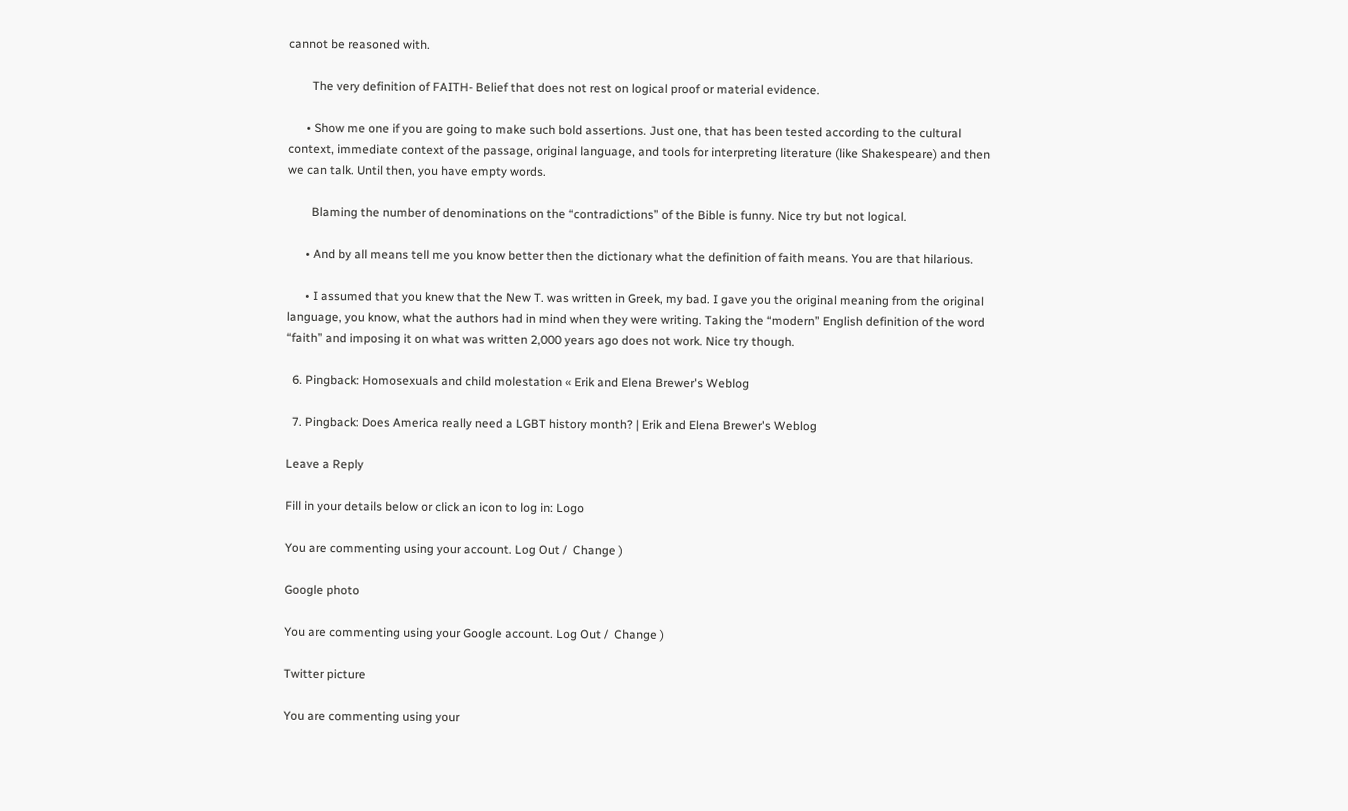cannot be reasoned with.

        The very definition of FAITH- Belief that does not rest on logical proof or material evidence.

      • Show me one if you are going to make such bold assertions. Just one, that has been tested according to the cultural context, immediate context of the passage, original language, and tools for interpreting literature (like Shakespeare) and then we can talk. Until then, you have empty words.

        Blaming the number of denominations on the “contradictions” of the Bible is funny. Nice try but not logical.

      • And by all means tell me you know better then the dictionary what the definition of faith means. You are that hilarious.

      • I assumed that you knew that the New T. was written in Greek, my bad. I gave you the original meaning from the original language, you know, what the authors had in mind when they were writing. Taking the “modern” English definition of the word “faith” and imposing it on what was written 2,000 years ago does not work. Nice try though.

  6. Pingback: Homosexuals and child molestation « Erik and Elena Brewer's Weblog

  7. Pingback: Does America really need a LGBT history month? | Erik and Elena Brewer's Weblog

Leave a Reply

Fill in your details below or click an icon to log in: Logo

You are commenting using your account. Log Out /  Change )

Google photo

You are commenting using your Google account. Log Out /  Change )

Twitter picture

You are commenting using your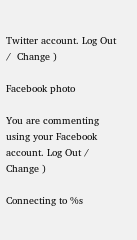Twitter account. Log Out /  Change )

Facebook photo

You are commenting using your Facebook account. Log Out /  Change )

Connecting to %s